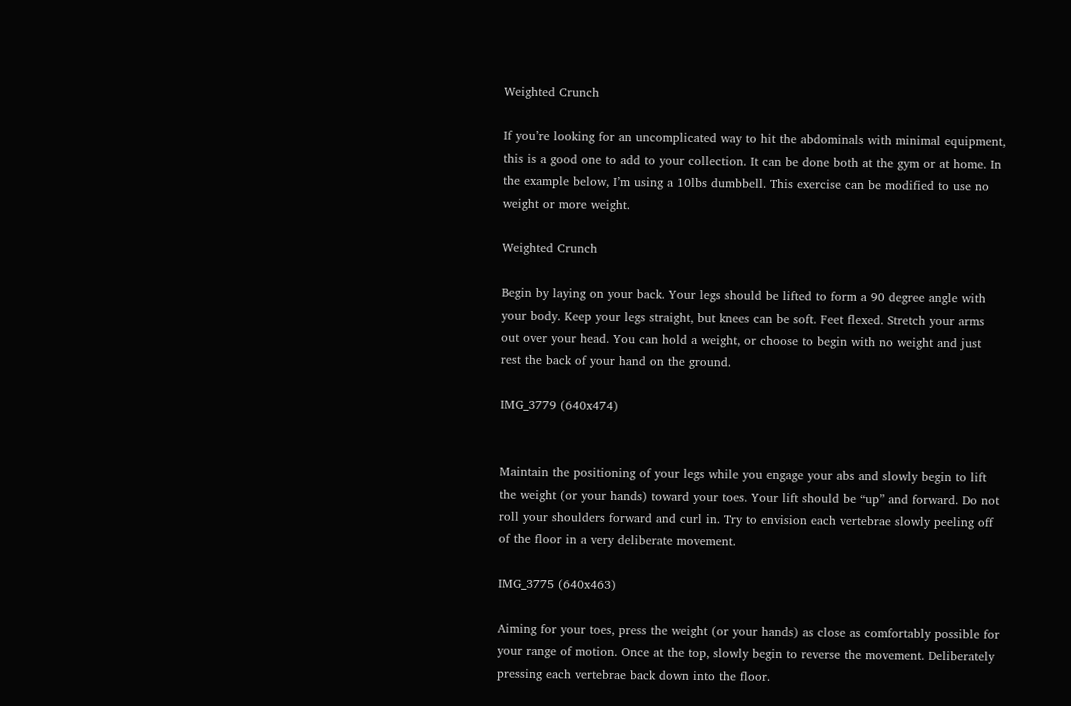Weighted Crunch

If you’re looking for an uncomplicated way to hit the abdominals with minimal equipment, this is a good one to add to your collection. It can be done both at the gym or at home. In the example below, I’m using a 10lbs dumbbell. This exercise can be modified to use no weight or more weight.

Weighted Crunch

Begin by laying on your back. Your legs should be lifted to form a 90 degree angle with your body. Keep your legs straight, but knees can be soft. Feet flexed. Stretch your arms out over your head. You can hold a weight, or choose to begin with no weight and just rest the back of your hand on the ground.

IMG_3779 (640x474)


Maintain the positioning of your legs while you engage your abs and slowly begin to lift the weight (or your hands) toward your toes. Your lift should be “up” and forward. Do not roll your shoulders forward and curl in. Try to envision each vertebrae slowly peeling off of the floor in a very deliberate movement.

IMG_3775 (640x463)

Aiming for your toes, press the weight (or your hands) as close as comfortably possible for your range of motion. Once at the top, slowly begin to reverse the movement. Deliberately pressing each vertebrae back down into the floor.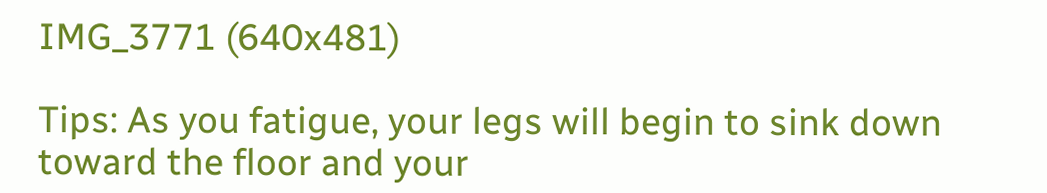IMG_3771 (640x481)

Tips: As you fatigue, your legs will begin to sink down toward the floor and your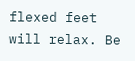flexed feet will relax. Be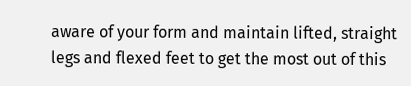aware of your form and maintain lifted, straight legs and flexed feet to get the most out of this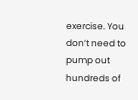exercise. You don’t need to pump out hundreds of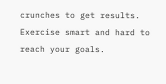crunches to get results. Exercise smart and hard to reach your goals.